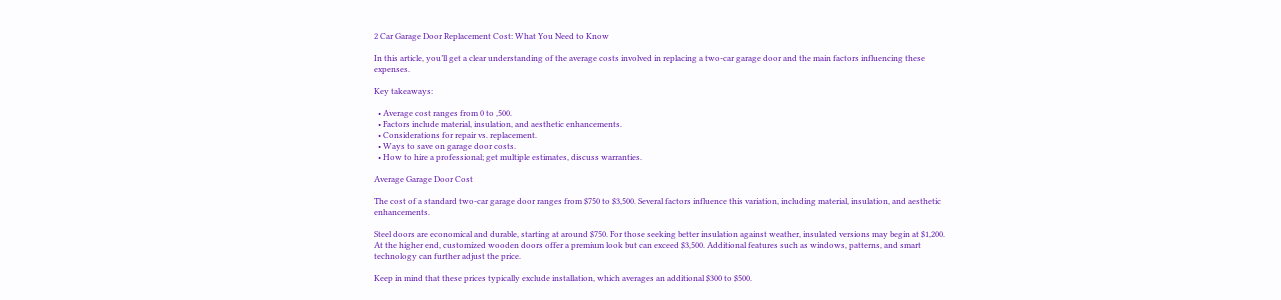2 Car Garage Door Replacement Cost: What You Need to Know

In this article, you’ll get a clear understanding of the average costs involved in replacing a two-car garage door and the main factors influencing these expenses.

Key takeaways:

  • Average cost ranges from 0 to ,500.
  • Factors include material, insulation, and aesthetic enhancements.
  • Considerations for repair vs. replacement.
  • Ways to save on garage door costs.
  • How to hire a professional; get multiple estimates, discuss warranties.

Average Garage Door Cost

The cost of a standard two-car garage door ranges from $750 to $3,500. Several factors influence this variation, including material, insulation, and aesthetic enhancements.

Steel doors are economical and durable, starting at around $750. For those seeking better insulation against weather, insulated versions may begin at $1,200. At the higher end, customized wooden doors offer a premium look but can exceed $3,500. Additional features such as windows, patterns, and smart technology can further adjust the price.

Keep in mind that these prices typically exclude installation, which averages an additional $300 to $500.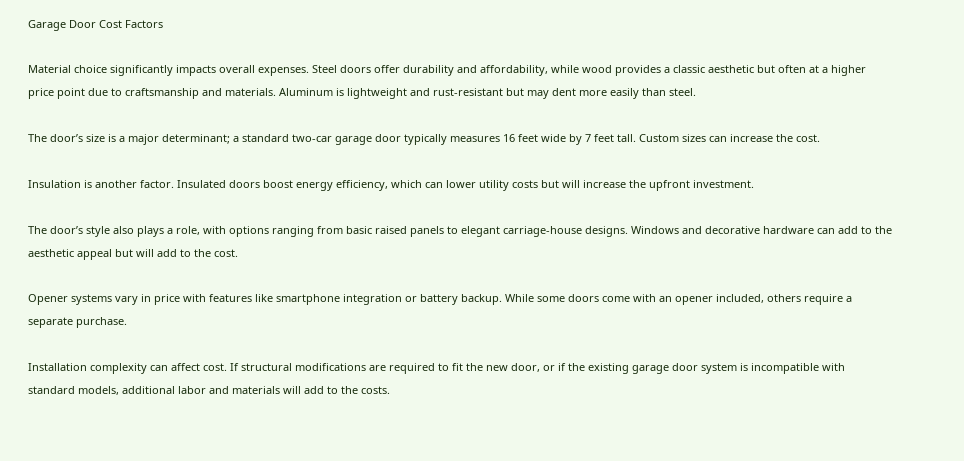Garage Door Cost Factors

Material choice significantly impacts overall expenses. Steel doors offer durability and affordability, while wood provides a classic aesthetic but often at a higher price point due to craftsmanship and materials. Aluminum is lightweight and rust-resistant but may dent more easily than steel.

The door’s size is a major determinant; a standard two-car garage door typically measures 16 feet wide by 7 feet tall. Custom sizes can increase the cost.

Insulation is another factor. Insulated doors boost energy efficiency, which can lower utility costs but will increase the upfront investment.

The door’s style also plays a role, with options ranging from basic raised panels to elegant carriage-house designs. Windows and decorative hardware can add to the aesthetic appeal but will add to the cost.

Opener systems vary in price with features like smartphone integration or battery backup. While some doors come with an opener included, others require a separate purchase.

Installation complexity can affect cost. If structural modifications are required to fit the new door, or if the existing garage door system is incompatible with standard models, additional labor and materials will add to the costs.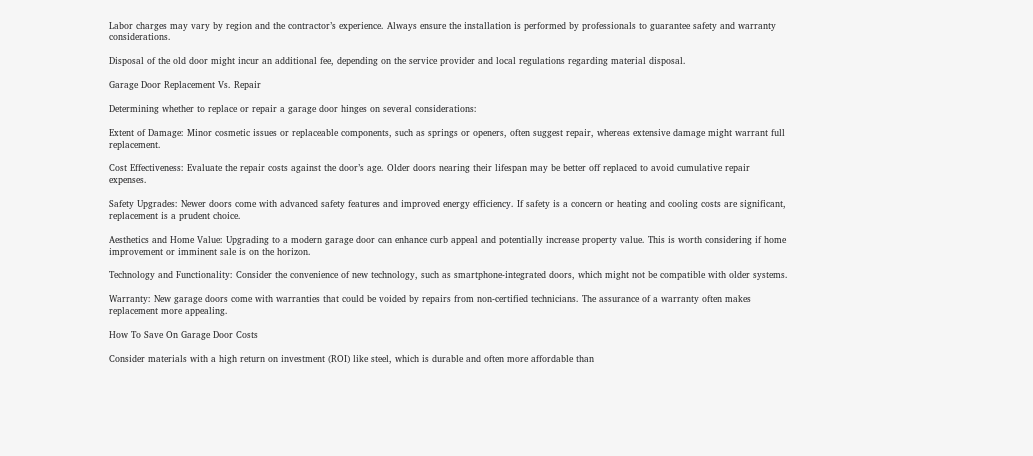Labor charges may vary by region and the contractor’s experience. Always ensure the installation is performed by professionals to guarantee safety and warranty considerations.

Disposal of the old door might incur an additional fee, depending on the service provider and local regulations regarding material disposal.

Garage Door Replacement Vs. Repair

Determining whether to replace or repair a garage door hinges on several considerations:

Extent of Damage: Minor cosmetic issues or replaceable components, such as springs or openers, often suggest repair, whereas extensive damage might warrant full replacement.

Cost Effectiveness: Evaluate the repair costs against the door’s age. Older doors nearing their lifespan may be better off replaced to avoid cumulative repair expenses.

Safety Upgrades: Newer doors come with advanced safety features and improved energy efficiency. If safety is a concern or heating and cooling costs are significant, replacement is a prudent choice.

Aesthetics and Home Value: Upgrading to a modern garage door can enhance curb appeal and potentially increase property value. This is worth considering if home improvement or imminent sale is on the horizon.

Technology and Functionality: Consider the convenience of new technology, such as smartphone-integrated doors, which might not be compatible with older systems.

Warranty: New garage doors come with warranties that could be voided by repairs from non-certified technicians. The assurance of a warranty often makes replacement more appealing.

How To Save On Garage Door Costs

Consider materials with a high return on investment (ROI) like steel, which is durable and often more affordable than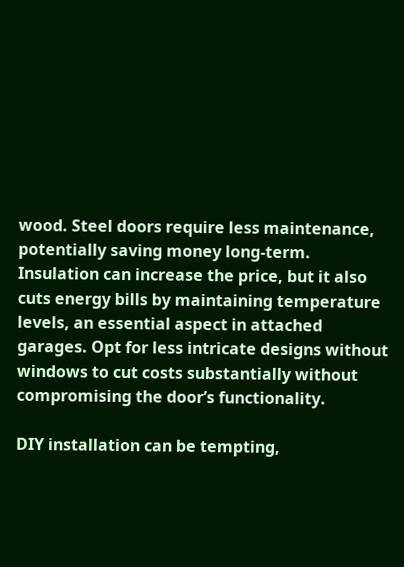wood. Steel doors require less maintenance, potentially saving money long-term. Insulation can increase the price, but it also cuts energy bills by maintaining temperature levels, an essential aspect in attached garages. Opt for less intricate designs without windows to cut costs substantially without compromising the door’s functionality.

DIY installation can be tempting,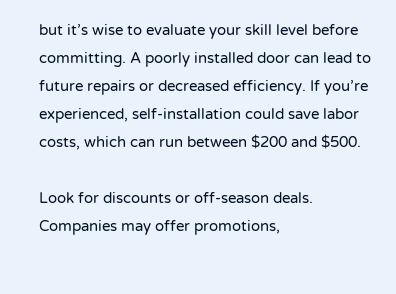but it’s wise to evaluate your skill level before committing. A poorly installed door can lead to future repairs or decreased efficiency. If you’re experienced, self-installation could save labor costs, which can run between $200 and $500.

Look for discounts or off-season deals. Companies may offer promotions,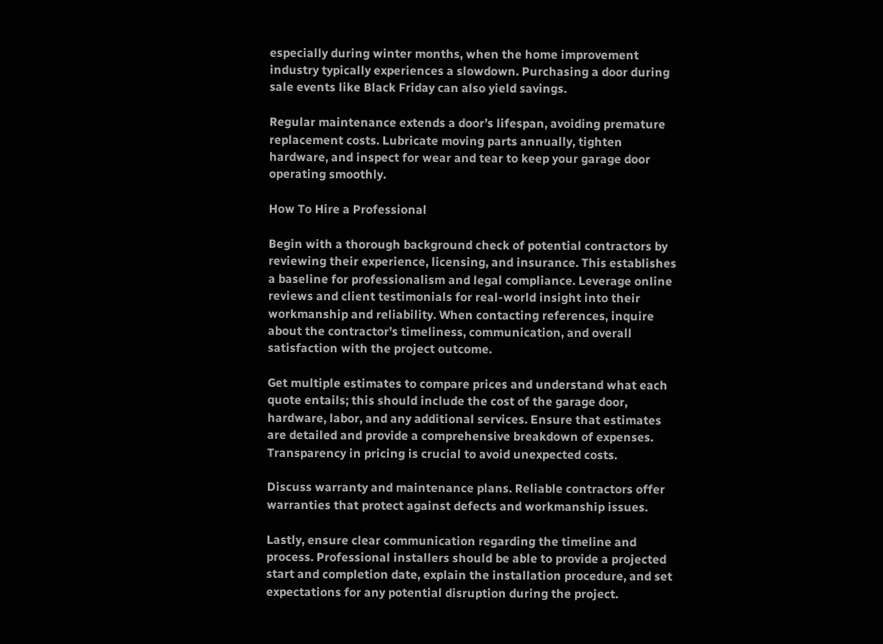especially during winter months, when the home improvement industry typically experiences a slowdown. Purchasing a door during sale events like Black Friday can also yield savings.

Regular maintenance extends a door’s lifespan, avoiding premature replacement costs. Lubricate moving parts annually, tighten hardware, and inspect for wear and tear to keep your garage door operating smoothly.

How To Hire a Professional

Begin with a thorough background check of potential contractors by reviewing their experience, licensing, and insurance. This establishes a baseline for professionalism and legal compliance. Leverage online reviews and client testimonials for real-world insight into their workmanship and reliability. When contacting references, inquire about the contractor’s timeliness, communication, and overall satisfaction with the project outcome.

Get multiple estimates to compare prices and understand what each quote entails; this should include the cost of the garage door, hardware, labor, and any additional services. Ensure that estimates are detailed and provide a comprehensive breakdown of expenses. Transparency in pricing is crucial to avoid unexpected costs.

Discuss warranty and maintenance plans. Reliable contractors offer warranties that protect against defects and workmanship issues.

Lastly, ensure clear communication regarding the timeline and process. Professional installers should be able to provide a projected start and completion date, explain the installation procedure, and set expectations for any potential disruption during the project.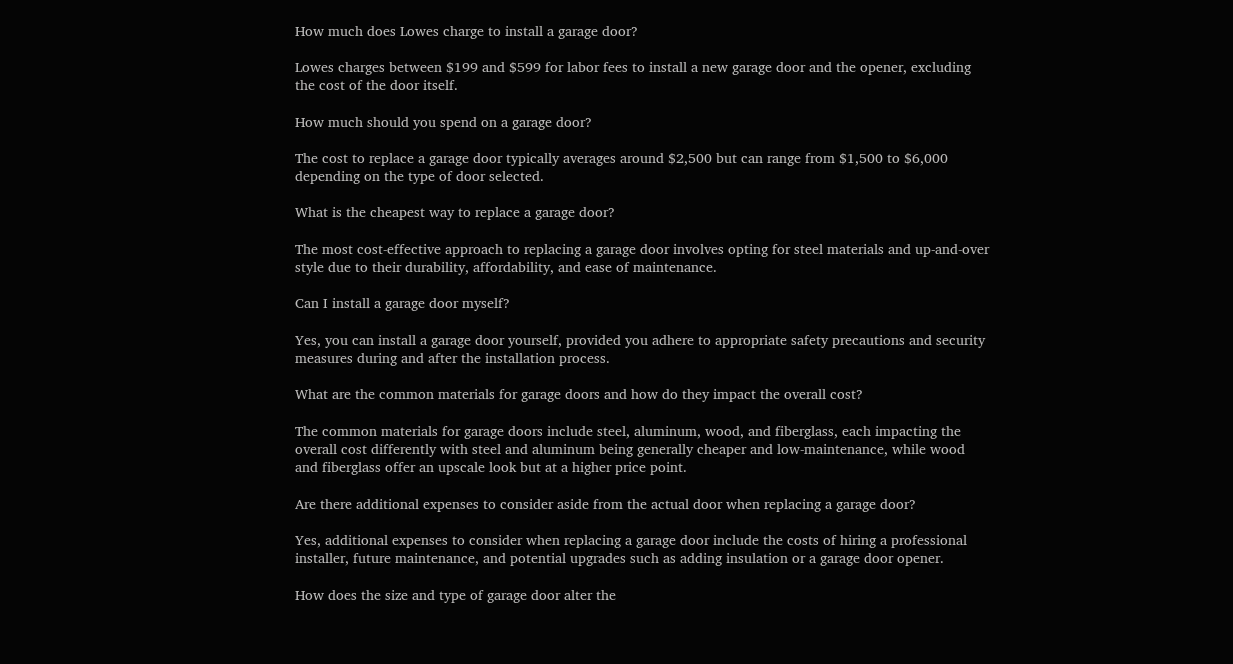How much does Lowes charge to install a garage door?

Lowes charges between $199 and $599 for labor fees to install a new garage door and the opener, excluding the cost of the door itself.

How much should you spend on a garage door?

The cost to replace a garage door typically averages around $2,500 but can range from $1,500 to $6,000 depending on the type of door selected.

What is the cheapest way to replace a garage door?

The most cost-effective approach to replacing a garage door involves opting for steel materials and up-and-over style due to their durability, affordability, and ease of maintenance.

Can I install a garage door myself?

Yes, you can install a garage door yourself, provided you adhere to appropriate safety precautions and security measures during and after the installation process.

What are the common materials for garage doors and how do they impact the overall cost?

The common materials for garage doors include steel, aluminum, wood, and fiberglass, each impacting the overall cost differently with steel and aluminum being generally cheaper and low-maintenance, while wood and fiberglass offer an upscale look but at a higher price point.

Are there additional expenses to consider aside from the actual door when replacing a garage door?

Yes, additional expenses to consider when replacing a garage door include the costs of hiring a professional installer, future maintenance, and potential upgrades such as adding insulation or a garage door opener.

How does the size and type of garage door alter the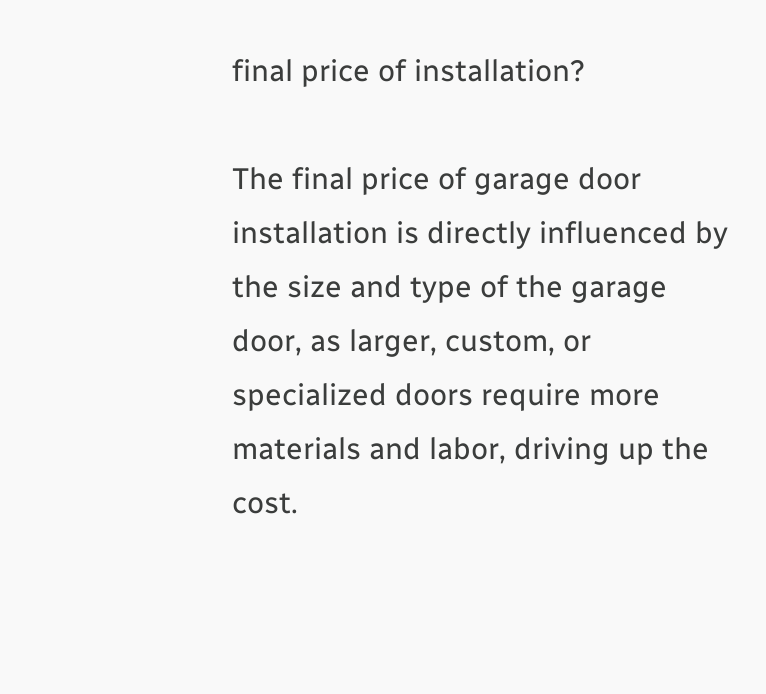final price of installation?

The final price of garage door installation is directly influenced by the size and type of the garage door, as larger, custom, or specialized doors require more materials and labor, driving up the cost.